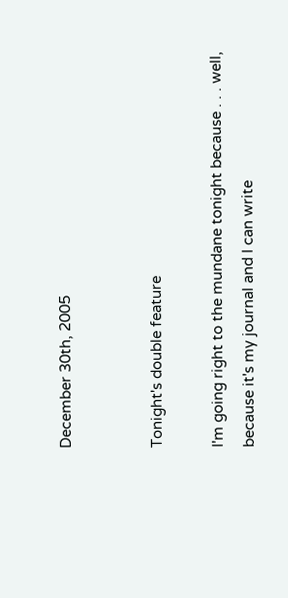December 30th, 2005


Tonight's double feature

I'm going right to the mundane tonight because . . . well, because it's my journal and I can write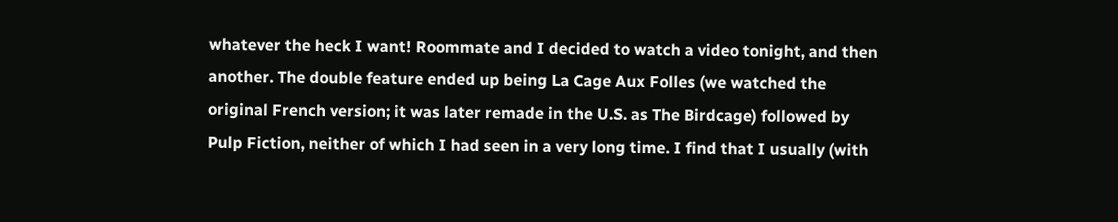whatever the heck I want! Roommate and I decided to watch a video tonight, and then another. The double feature ended up being La Cage Aux Folles (we watched the original French version; it was later remade in the U.S. as The Birdcage) followed by Pulp Fiction, neither of which I had seen in a very long time. I find that I usually (with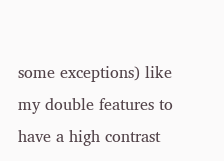some exceptions) like my double features to have a high contrast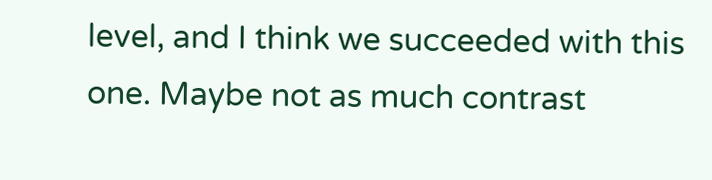level, and I think we succeeded with this one. Maybe not as much contrast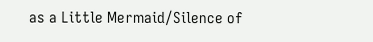as a Little Mermaid/Silence of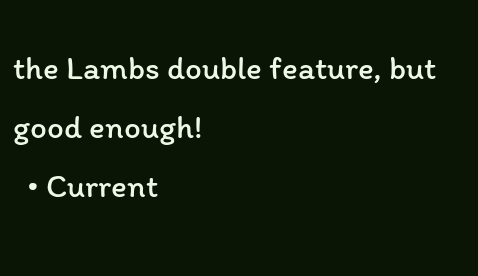the Lambs double feature, but good enough!
  • Current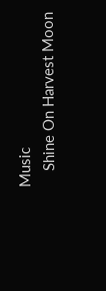Music
    Shine On Harvest Moon